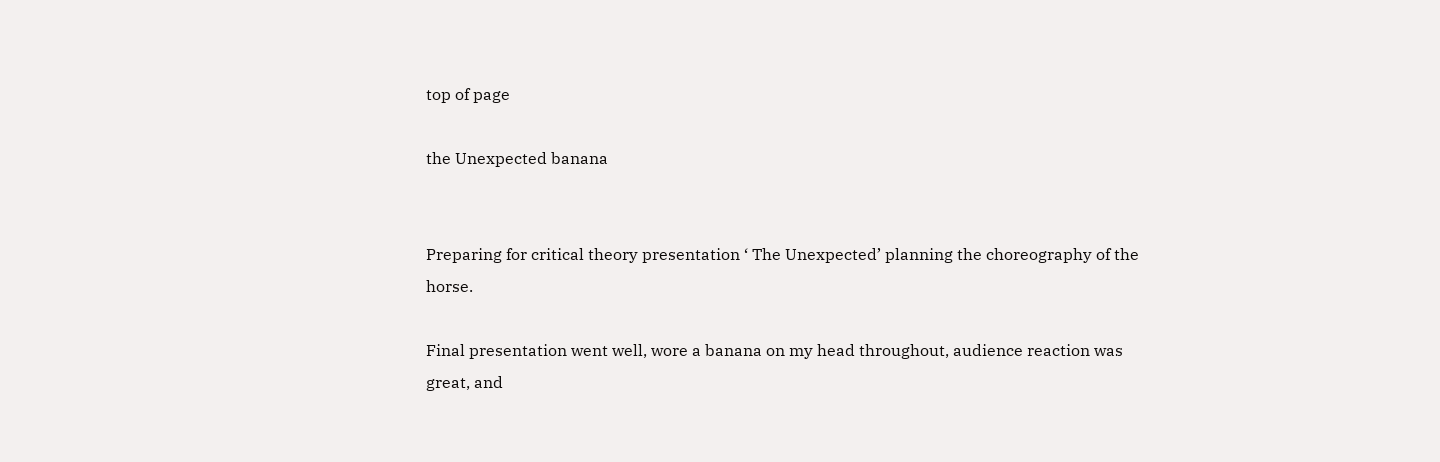top of page

the Unexpected banana


Preparing for critical theory presentation ‘ The Unexpected’ planning the choreography of the horse.

Final presentation went well, wore a banana on my head throughout, audience reaction was great, and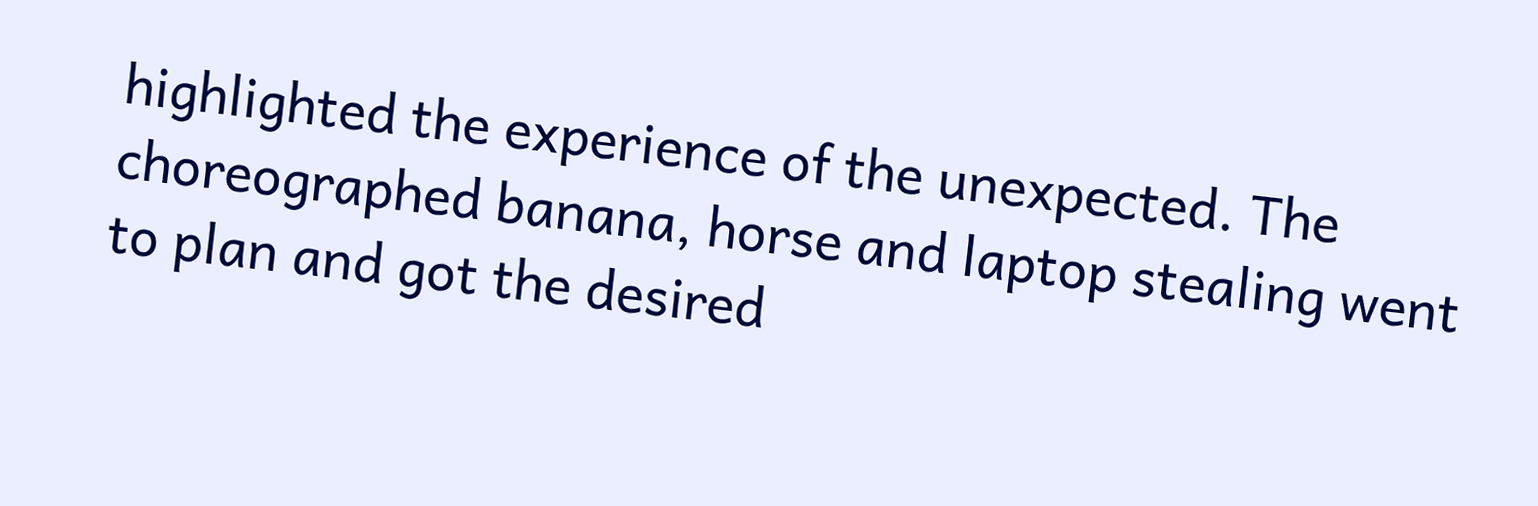highlighted the experience of the unexpected. The choreographed banana, horse and laptop stealing went to plan and got the desired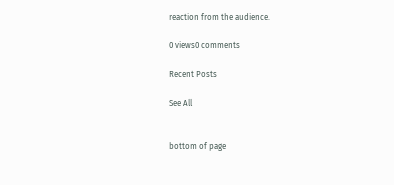reaction from the audience.

0 views0 comments

Recent Posts

See All


bottom of page